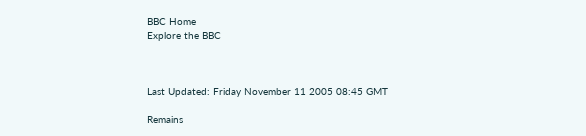BBC Home
Explore the BBC



Last Updated: Friday November 11 2005 08:45 GMT

Remains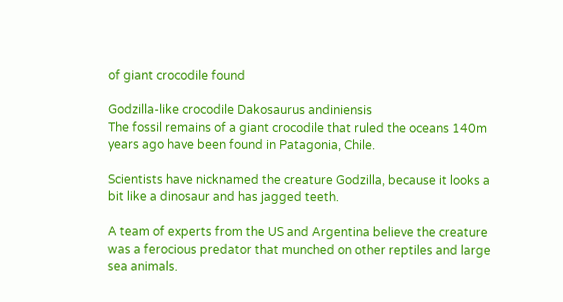of giant crocodile found

Godzilla-like crocodile Dakosaurus andiniensis
The fossil remains of a giant crocodile that ruled the oceans 140m years ago have been found in Patagonia, Chile.

Scientists have nicknamed the creature Godzilla, because it looks a bit like a dinosaur and has jagged teeth.

A team of experts from the US and Argentina believe the creature was a ferocious predator that munched on other reptiles and large sea animals.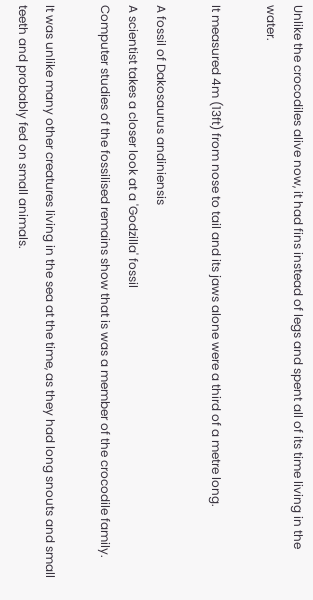Unlike the crocodiles alive now, it had fins instead of legs and spent all of its time living in the water.

It measured 4m (13ft) from nose to tail and its jaws alone were a third of a metre long.

A fossil of Dakosaurus andiniensis
A scientist takes a closer look at a 'Godzilla' fossil
Computer studies of the fossilised remains show that is was a member of the crocodile family.

It was unlike many other creatures living in the sea at the time, as they had long snouts and small teeth and probably fed on small animals.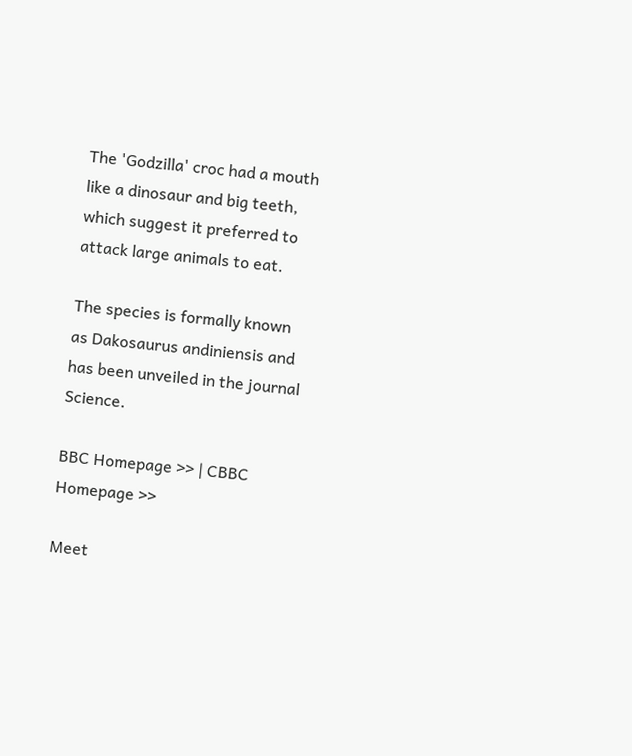The 'Godzilla' croc had a mouth like a dinosaur and big teeth, which suggest it preferred to attack large animals to eat.

The species is formally known as Dakosaurus andiniensis and has been unveiled in the journal Science.

BBC Homepage >> | CBBC Homepage >>

Meet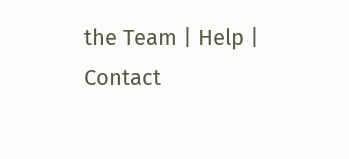the Team | Help | Contact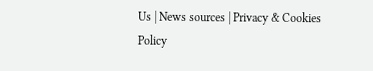Us | News sources | Privacy & Cookies Policy